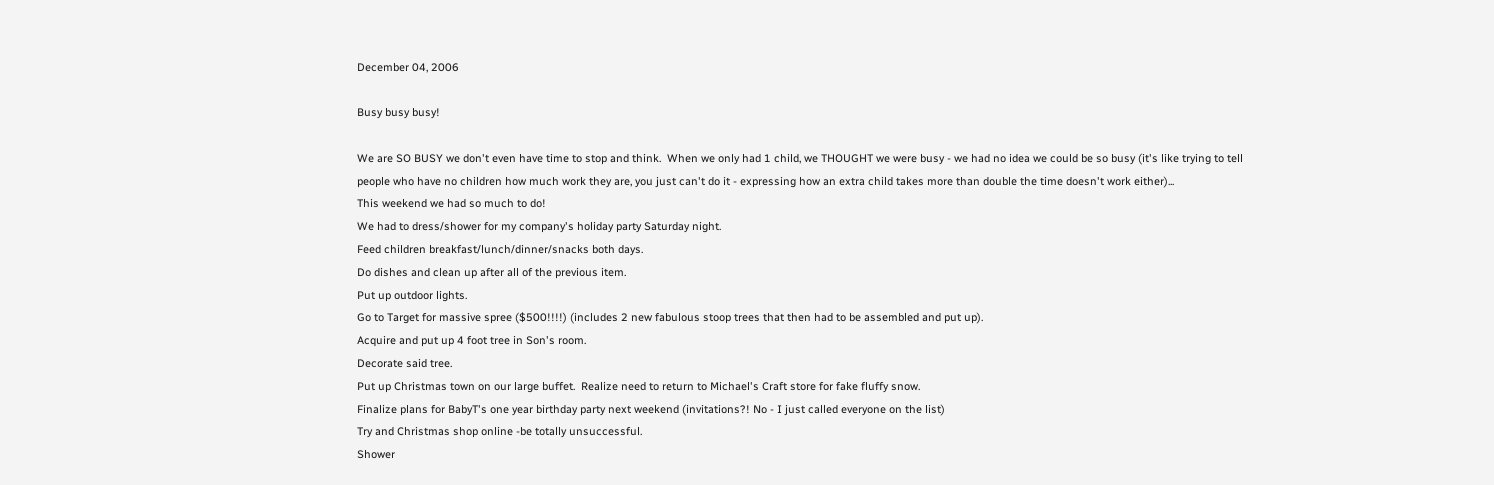December 04, 2006

Busy busy busy!

We are SO BUSY we don't even have time to stop and think.  When we only had 1 child, we THOUGHT we were busy - we had no idea we could be so busy (it's like trying to tell people who have no children how much work they are, you just can't do it - expressing how an extra child takes more than double the time doesn't work either)...
This weekend we had so much to do!
We had to dress/shower for my company's holiday party Saturday night.
Feed children breakfast/lunch/dinner/snacks both days.
Do dishes and clean up after all of the previous item.
Put up outdoor lights.
Go to Target for massive spree ($500!!!!) (includes 2 new fabulous stoop trees that then had to be assembled and put up).
Acquire and put up 4 foot tree in Son's room.
Decorate said tree.
Put up Christmas town on our large buffet.  Realize need to return to Michael's Craft store for fake fluffy snow.
Finalize plans for BabyT's one year birthday party next weekend (invitations?! No - I just called everyone on the list)
Try and Christmas shop online -be totally unsuccessful.
Shower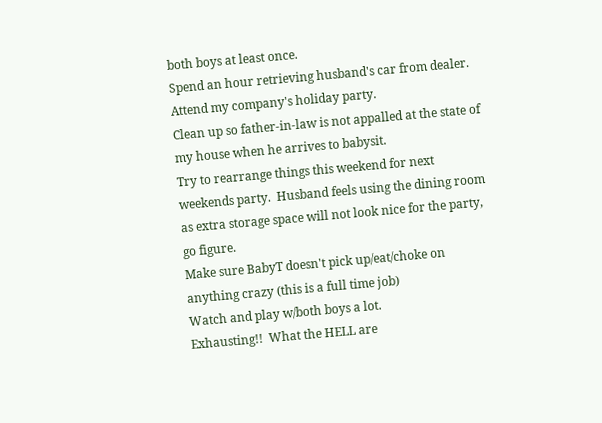both boys at least once.
Spend an hour retrieving husband's car from dealer.
Attend my company's holiday party.
Clean up so father-in-law is not appalled at the state of my house when he arrives to babysit.
Try to rearrange things this weekend for next weekends party.  Husband feels using the dining room as extra storage space will not look nice for the party, go figure.
Make sure BabyT doesn't pick up/eat/choke on anything crazy (this is a full time job)
Watch and play w/both boys a lot.
Exhausting!!  What the HELL are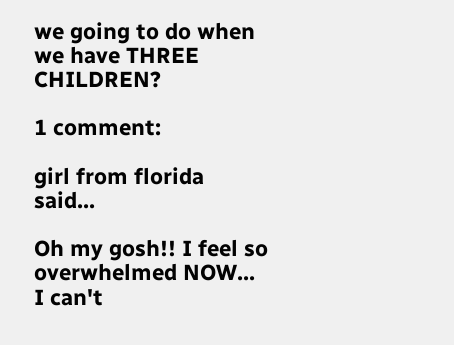we going to do when we have THREE CHILDREN?

1 comment:

girl from florida said...

Oh my gosh!! I feel so overwhelmed NOW... I can't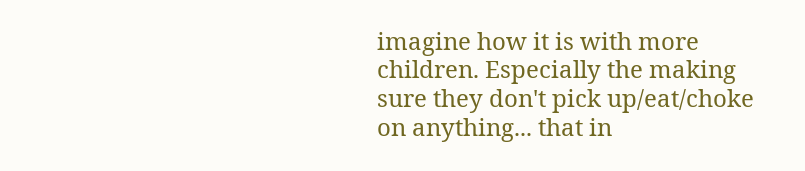imagine how it is with more children. Especially the making sure they don't pick up/eat/choke on anything... that in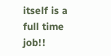itself is a full time job!!